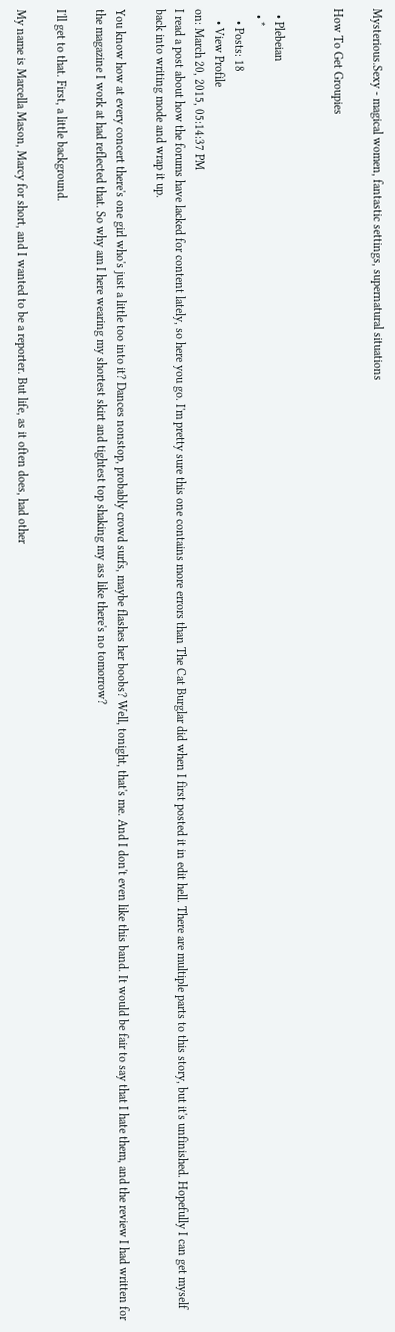Mysterious.Sexy - magical women, fantastic settings, supernatural situations

How To Get Groupies


  • Plebeian
  • *
    • Posts: 18
    • View Profile
on: March 20, 2015, 05:14:37 PM
I read a post about how the forums have lacked for content lately, so here you go. I'm pretty sure this one contains more errors than The Cat Burglar did when I first posted it in edit hell. There are multiple parts to this story, but it's unfinished. Hopefully I can get myself back into writing mode and wrap it up.

You know how at every concert there's one girl who's just a little too into it? Dances nonstop, probably crowd surfs, maybe flashes her boobs? Well, tonight, that's me. And I don't even like this band. It would be fair to say that I hate them, and the review I had written for the magazine I work at had reflected that. So why am I here wearing my shortest skirt and tightest top shaking my ass like there's no tomorrow?

I'll get to that. First, a little background.

My name is Marcella Mason, Marcy for short, and I wanted to be a reporter. But life, as it often does, had other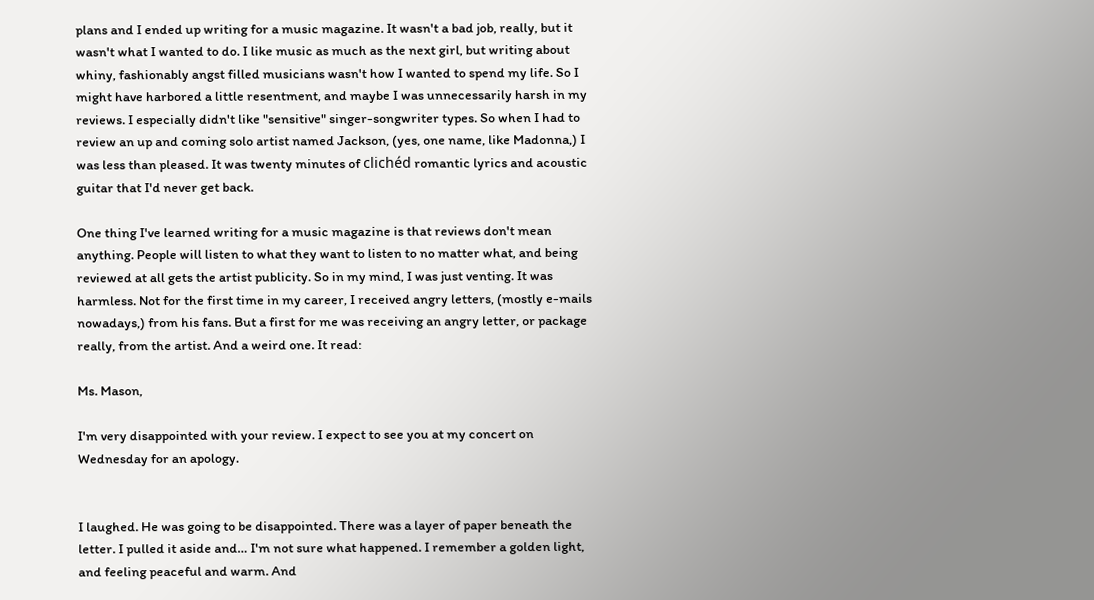plans and I ended up writing for a music magazine. It wasn't a bad job, really, but it wasn't what I wanted to do. I like music as much as the next girl, but writing about whiny, fashionably angst filled musicians wasn't how I wanted to spend my life. So I might have harbored a little resentment, and maybe I was unnecessarily harsh in my reviews. I especially didn't like "sensitive" singer-songwriter types. So when I had to review an up and coming solo artist named Jackson, (yes, one name, like Madonna,) I was less than pleased. It was twenty minutes of clichéd romantic lyrics and acoustic guitar that I'd never get back.

One thing I've learned writing for a music magazine is that reviews don't mean anything. People will listen to what they want to listen to no matter what, and being reviewed at all gets the artist publicity. So in my mind, I was just venting. It was harmless. Not for the first time in my career, I received angry letters, (mostly e-mails nowadays,) from his fans. But a first for me was receiving an angry letter, or package really, from the artist. And a weird one. It read:

Ms. Mason,

I'm very disappointed with your review. I expect to see you at my concert on Wednesday for an apology.


I laughed. He was going to be disappointed. There was a layer of paper beneath the letter. I pulled it aside and… I'm not sure what happened. I remember a golden light, and feeling peaceful and warm. And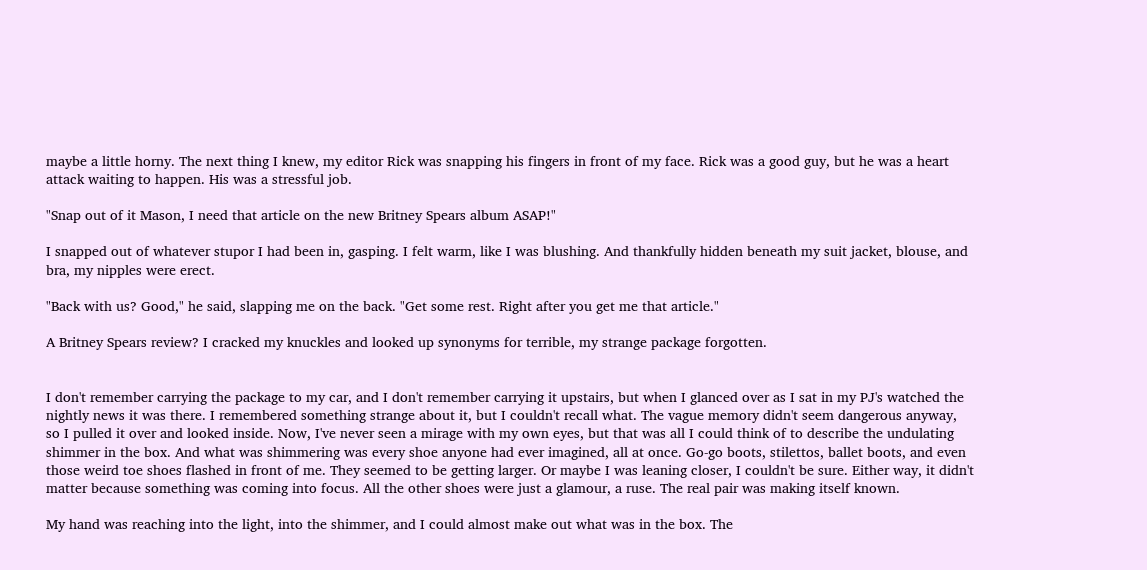maybe a little horny. The next thing I knew, my editor Rick was snapping his fingers in front of my face. Rick was a good guy, but he was a heart attack waiting to happen. His was a stressful job.

"Snap out of it Mason, I need that article on the new Britney Spears album ASAP!"

I snapped out of whatever stupor I had been in, gasping. I felt warm, like I was blushing. And thankfully hidden beneath my suit jacket, blouse, and bra, my nipples were erect.

"Back with us? Good," he said, slapping me on the back. "Get some rest. Right after you get me that article."

A Britney Spears review? I cracked my knuckles and looked up synonyms for terrible, my strange package forgotten.


I don't remember carrying the package to my car, and I don't remember carrying it upstairs, but when I glanced over as I sat in my PJ's watched the nightly news it was there. I remembered something strange about it, but I couldn't recall what. The vague memory didn't seem dangerous anyway, so I pulled it over and looked inside. Now, I've never seen a mirage with my own eyes, but that was all I could think of to describe the undulating shimmer in the box. And what was shimmering was every shoe anyone had ever imagined, all at once. Go-go boots, stilettos, ballet boots, and even those weird toe shoes flashed in front of me. They seemed to be getting larger. Or maybe I was leaning closer, I couldn't be sure. Either way, it didn't matter because something was coming into focus. All the other shoes were just a glamour, a ruse. The real pair was making itself known.

My hand was reaching into the light, into the shimmer, and I could almost make out what was in the box. The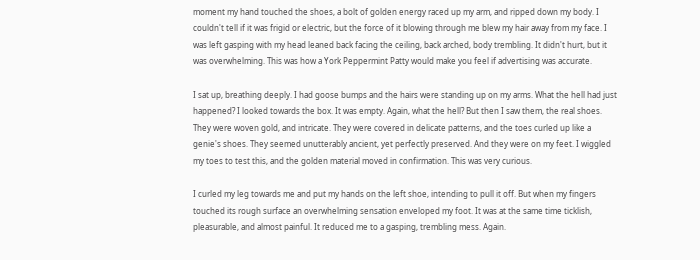moment my hand touched the shoes, a bolt of golden energy raced up my arm, and ripped down my body. I couldn't tell if it was frigid or electric, but the force of it blowing through me blew my hair away from my face. I was left gasping with my head leaned back facing the ceiling, back arched, body trembling. It didn't hurt, but it was overwhelming. This was how a York Peppermint Patty would make you feel if advertising was accurate.

I sat up, breathing deeply. I had goose bumps and the hairs were standing up on my arms. What the hell had just happened? I looked towards the box. It was empty. Again, what the hell? But then I saw them, the real shoes. They were woven gold, and intricate. They were covered in delicate patterns, and the toes curled up like a genie's shoes. They seemed unutterably ancient, yet perfectly preserved. And they were on my feet. I wiggled my toes to test this, and the golden material moved in confirmation. This was very curious.

I curled my leg towards me and put my hands on the left shoe, intending to pull it off. But when my fingers touched its rough surface an overwhelming sensation enveloped my foot. It was at the same time ticklish, pleasurable, and almost painful. It reduced me to a gasping, trembling mess. Again.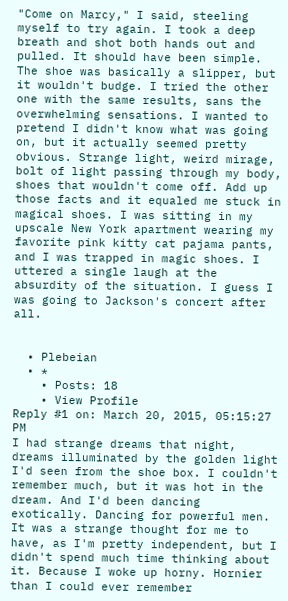"Come on Marcy," I said, steeling myself to try again. I took a deep breath and shot both hands out and pulled. It should have been simple. The shoe was basically a slipper, but it wouldn't budge. I tried the other one with the same results, sans the overwhelming sensations. I wanted to pretend I didn't know what was going on, but it actually seemed pretty obvious. Strange light, weird mirage, bolt of light passing through my body, shoes that wouldn't come off. Add up those facts and it equaled me stuck in magical shoes. I was sitting in my upscale New York apartment wearing my favorite pink kitty cat pajama pants, and I was trapped in magic shoes. I uttered a single laugh at the absurdity of the situation. I guess I was going to Jackson's concert after all.


  • Plebeian
  • *
    • Posts: 18
    • View Profile
Reply #1 on: March 20, 2015, 05:15:27 PM
I had strange dreams that night, dreams illuminated by the golden light I'd seen from the shoe box. I couldn't remember much, but it was hot in the dream. And I'd been dancing exotically. Dancing for powerful men. It was a strange thought for me to have, as I'm pretty independent, but I didn't spend much time thinking about it. Because I woke up horny. Hornier than I could ever remember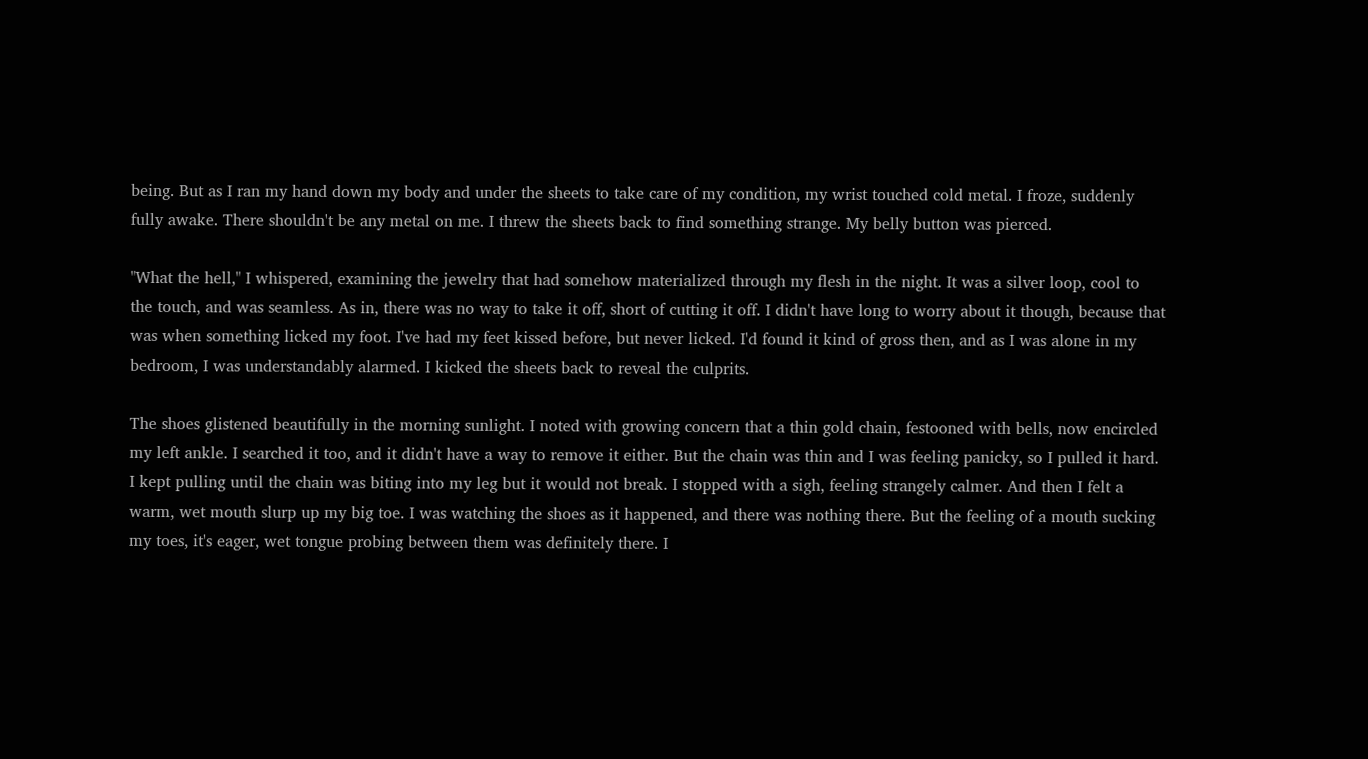being. But as I ran my hand down my body and under the sheets to take care of my condition, my wrist touched cold metal. I froze, suddenly fully awake. There shouldn't be any metal on me. I threw the sheets back to find something strange. My belly button was pierced.

"What the hell," I whispered, examining the jewelry that had somehow materialized through my flesh in the night. It was a silver loop, cool to the touch, and was seamless. As in, there was no way to take it off, short of cutting it off. I didn't have long to worry about it though, because that was when something licked my foot. I've had my feet kissed before, but never licked. I'd found it kind of gross then, and as I was alone in my bedroom, I was understandably alarmed. I kicked the sheets back to reveal the culprits.

The shoes glistened beautifully in the morning sunlight. I noted with growing concern that a thin gold chain, festooned with bells, now encircled my left ankle. I searched it too, and it didn't have a way to remove it either. But the chain was thin and I was feeling panicky, so I pulled it hard. I kept pulling until the chain was biting into my leg but it would not break. I stopped with a sigh, feeling strangely calmer. And then I felt a warm, wet mouth slurp up my big toe. I was watching the shoes as it happened, and there was nothing there. But the feeling of a mouth sucking my toes, it's eager, wet tongue probing between them was definitely there. I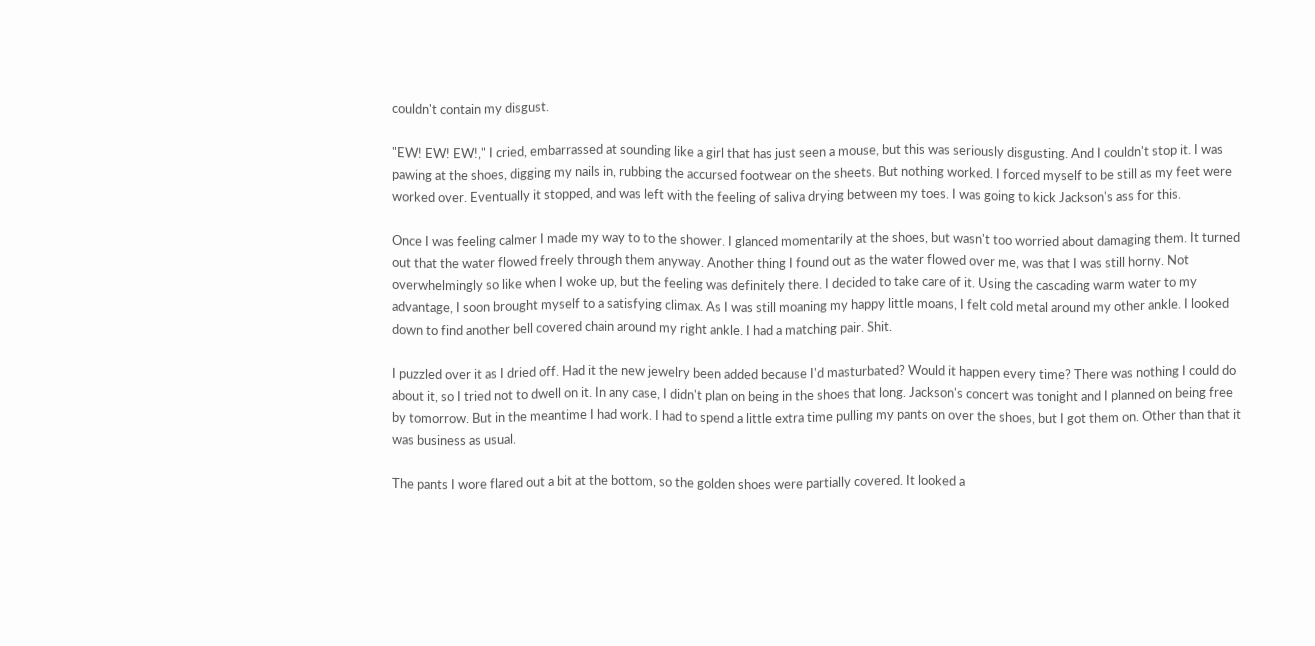couldn't contain my disgust.

"EW! EW! EW!," I cried, embarrassed at sounding like a girl that has just seen a mouse, but this was seriously disgusting. And I couldn't stop it. I was pawing at the shoes, digging my nails in, rubbing the accursed footwear on the sheets. But nothing worked. I forced myself to be still as my feet were worked over. Eventually it stopped, and was left with the feeling of saliva drying between my toes. I was going to kick Jackson's ass for this.

Once I was feeling calmer I made my way to to the shower. I glanced momentarily at the shoes, but wasn't too worried about damaging them. It turned out that the water flowed freely through them anyway. Another thing I found out as the water flowed over me, was that I was still horny. Not overwhelmingly so like when I woke up, but the feeling was definitely there. I decided to take care of it. Using the cascading warm water to my advantage, I soon brought myself to a satisfying climax. As I was still moaning my happy little moans, I felt cold metal around my other ankle. I looked down to find another bell covered chain around my right ankle. I had a matching pair. Shit.

I puzzled over it as I dried off. Had it the new jewelry been added because I'd masturbated? Would it happen every time? There was nothing I could do about it, so I tried not to dwell on it. In any case, I didn't plan on being in the shoes that long. Jackson's concert was tonight and I planned on being free by tomorrow. But in the meantime I had work. I had to spend a little extra time pulling my pants on over the shoes, but I got them on. Other than that it was business as usual.

The pants I wore flared out a bit at the bottom, so the golden shoes were partially covered. It looked a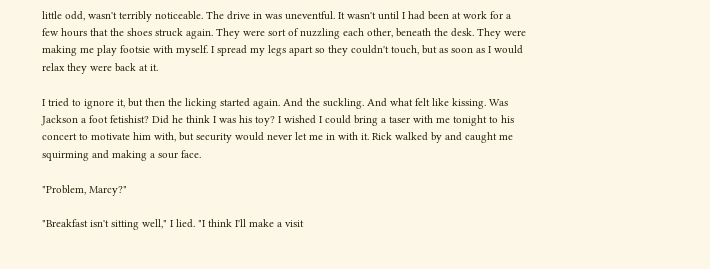little odd, wasn't terribly noticeable. The drive in was uneventful. It wasn't until I had been at work for a few hours that the shoes struck again. They were sort of nuzzling each other, beneath the desk. They were making me play footsie with myself. I spread my legs apart so they couldn't touch, but as soon as I would relax they were back at it.

I tried to ignore it, but then the licking started again. And the suckling. And what felt like kissing. Was Jackson a foot fetishist? Did he think I was his toy? I wished I could bring a taser with me tonight to his concert to motivate him with, but security would never let me in with it. Rick walked by and caught me squirming and making a sour face.

"Problem, Marcy?"

"Breakfast isn't sitting well," I lied. "I think I'll make a visit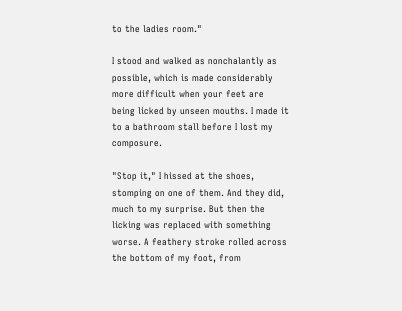to the ladies room."

I stood and walked as nonchalantly as possible, which is made considerably more difficult when your feet are being licked by unseen mouths. I made it to a bathroom stall before I lost my composure.

"Stop it," I hissed at the shoes, stomping on one of them. And they did, much to my surprise. But then the licking was replaced with something worse. A feathery stroke rolled across the bottom of my foot, from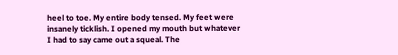heel to toe. My entire body tensed. My feet were insanely ticklish. I opened my mouth but whatever I had to say came out a squeal. The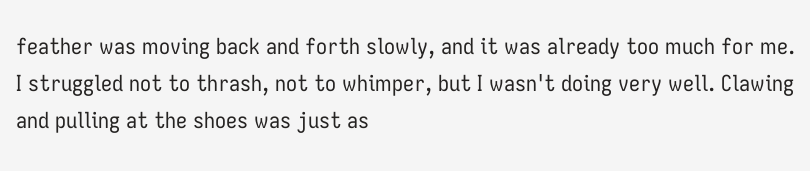feather was moving back and forth slowly, and it was already too much for me. I struggled not to thrash, not to whimper, but I wasn't doing very well. Clawing and pulling at the shoes was just as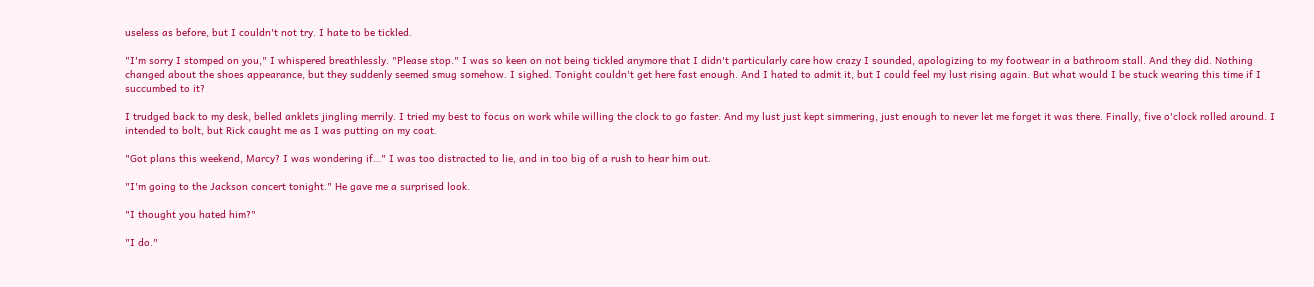useless as before, but I couldn't not try. I hate to be tickled.

"I'm sorry I stomped on you," I whispered breathlessly. "Please stop." I was so keen on not being tickled anymore that I didn't particularly care how crazy I sounded, apologizing to my footwear in a bathroom stall. And they did. Nothing changed about the shoes appearance, but they suddenly seemed smug somehow. I sighed. Tonight couldn't get here fast enough. And I hated to admit it, but I could feel my lust rising again. But what would I be stuck wearing this time if I succumbed to it?

I trudged back to my desk, belled anklets jingling merrily. I tried my best to focus on work while willing the clock to go faster. And my lust just kept simmering, just enough to never let me forget it was there. Finally, five o'clock rolled around. I intended to bolt, but Rick caught me as I was putting on my coat.

"Got plans this weekend, Marcy? I was wondering if…" I was too distracted to lie, and in too big of a rush to hear him out.

"I'm going to the Jackson concert tonight." He gave me a surprised look.

"I thought you hated him?"

"I do."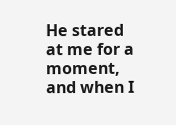He stared at me for a moment, and when I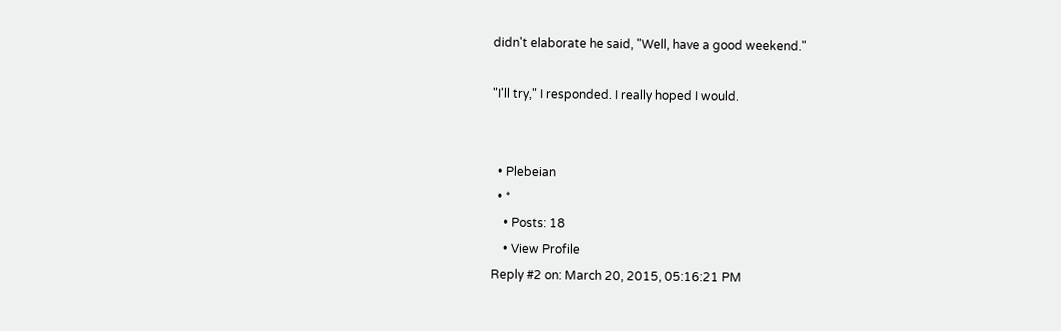didn't elaborate he said, "Well, have a good weekend."

"I'll try," I responded. I really hoped I would.


  • Plebeian
  • *
    • Posts: 18
    • View Profile
Reply #2 on: March 20, 2015, 05:16:21 PM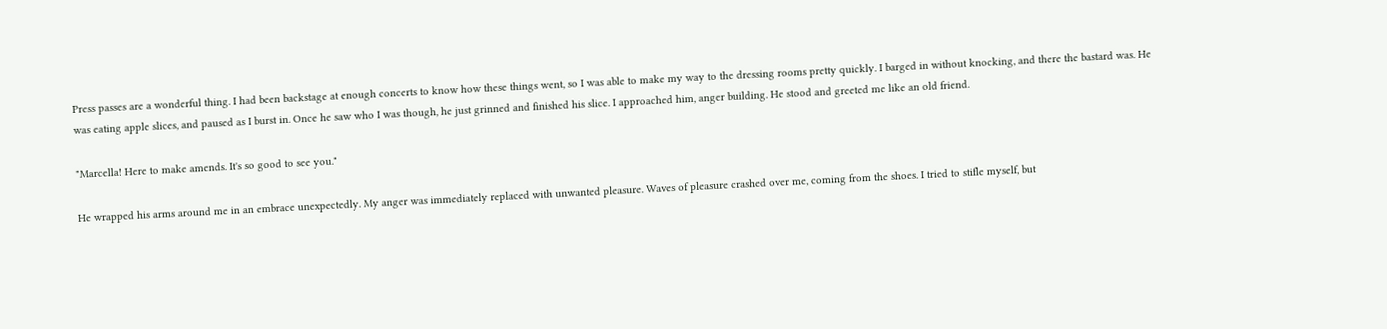Press passes are a wonderful thing. I had been backstage at enough concerts to know how these things went, so I was able to make my way to the dressing rooms pretty quickly. I barged in without knocking, and there the bastard was. He was eating apple slices, and paused as I burst in. Once he saw who I was though, he just grinned and finished his slice. I approached him, anger building. He stood and greeted me like an old friend.

"Marcella! Here to make amends. It's so good to see you."

He wrapped his arms around me in an embrace unexpectedly. My anger was immediately replaced with unwanted pleasure. Waves of pleasure crashed over me, coming from the shoes. I tried to stifle myself, but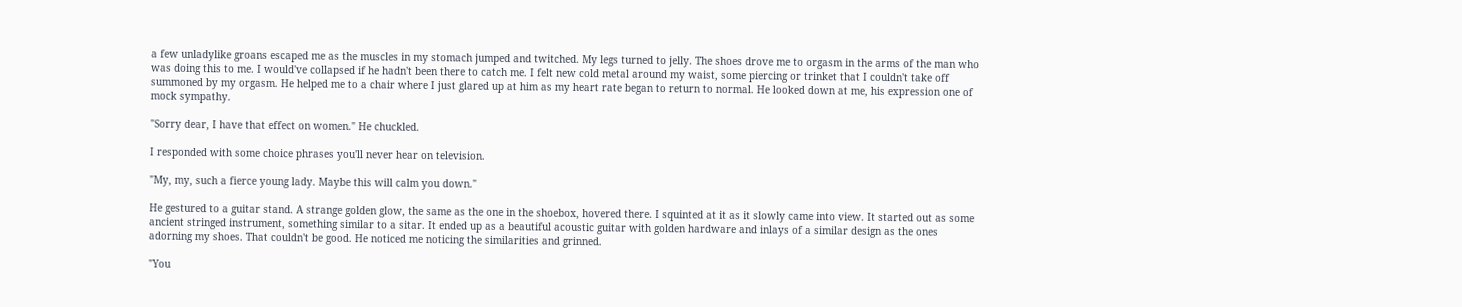a few unladylike groans escaped me as the muscles in my stomach jumped and twitched. My legs turned to jelly. The shoes drove me to orgasm in the arms of the man who was doing this to me. I would've collapsed if he hadn't been there to catch me. I felt new cold metal around my waist, some piercing or trinket that I couldn't take off summoned by my orgasm. He helped me to a chair where I just glared up at him as my heart rate began to return to normal. He looked down at me, his expression one of mock sympathy.

"Sorry dear, I have that effect on women." He chuckled.

I responded with some choice phrases you'll never hear on television.

"My, my, such a fierce young lady. Maybe this will calm you down."

He gestured to a guitar stand. A strange golden glow, the same as the one in the shoebox, hovered there. I squinted at it as it slowly came into view. It started out as some ancient stringed instrument, something similar to a sitar. It ended up as a beautiful acoustic guitar with golden hardware and inlays of a similar design as the ones adorning my shoes. That couldn't be good. He noticed me noticing the similarities and grinned.

"You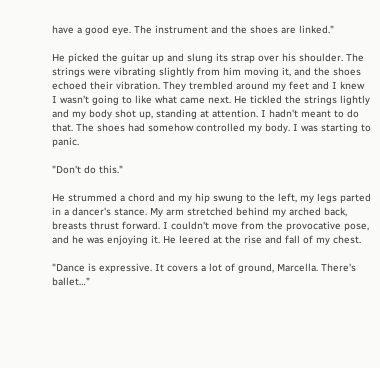have a good eye. The instrument and the shoes are linked."

He picked the guitar up and slung its strap over his shoulder. The strings were vibrating slightly from him moving it, and the shoes echoed their vibration. They trembled around my feet and I knew I wasn't going to like what came next. He tickled the strings lightly and my body shot up, standing at attention. I hadn't meant to do that. The shoes had somehow controlled my body. I was starting to panic.

"Don't do this."

He strummed a chord and my hip swung to the left, my legs parted in a dancer's stance. My arm stretched behind my arched back, breasts thrust forward. I couldn't move from the provocative pose, and he was enjoying it. He leered at the rise and fall of my chest.

"Dance is expressive. It covers a lot of ground, Marcella. There's ballet…"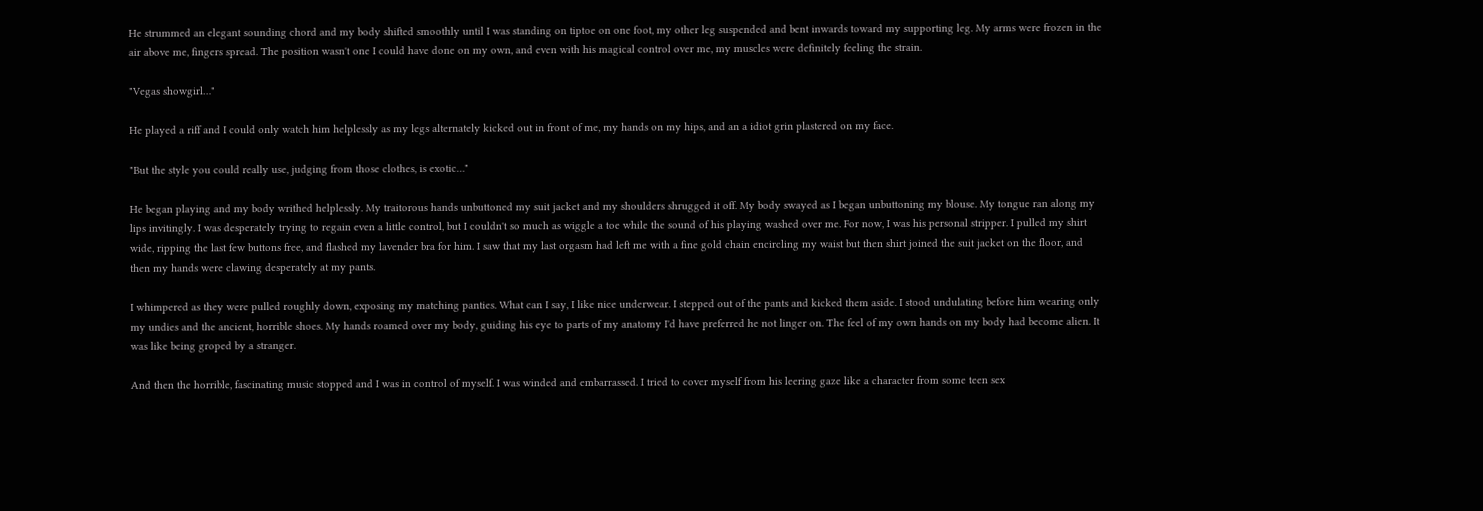He strummed an elegant sounding chord and my body shifted smoothly until I was standing on tiptoe on one foot, my other leg suspended and bent inwards toward my supporting leg. My arms were frozen in the air above me, fingers spread. The position wasn't one I could have done on my own, and even with his magical control over me, my muscles were definitely feeling the strain.

"Vegas showgirl…"

He played a riff and I could only watch him helplessly as my legs alternately kicked out in front of me, my hands on my hips, and an a idiot grin plastered on my face.

"But the style you could really use, judging from those clothes, is exotic…"

He began playing and my body writhed helplessly. My traitorous hands unbuttoned my suit jacket and my shoulders shrugged it off. My body swayed as I began unbuttoning my blouse. My tongue ran along my lips invitingly. I was desperately trying to regain even a little control, but I couldn't so much as wiggle a toe while the sound of his playing washed over me. For now, I was his personal stripper. I pulled my shirt wide, ripping the last few buttons free, and flashed my lavender bra for him. I saw that my last orgasm had left me with a fine gold chain encircling my waist but then shirt joined the suit jacket on the floor, and then my hands were clawing desperately at my pants.

I whimpered as they were pulled roughly down, exposing my matching panties. What can I say, I like nice underwear. I stepped out of the pants and kicked them aside. I stood undulating before him wearing only my undies and the ancient, horrible shoes. My hands roamed over my body, guiding his eye to parts of my anatomy I'd have preferred he not linger on. The feel of my own hands on my body had become alien. It was like being groped by a stranger.

And then the horrible, fascinating music stopped and I was in control of myself. I was winded and embarrassed. I tried to cover myself from his leering gaze like a character from some teen sex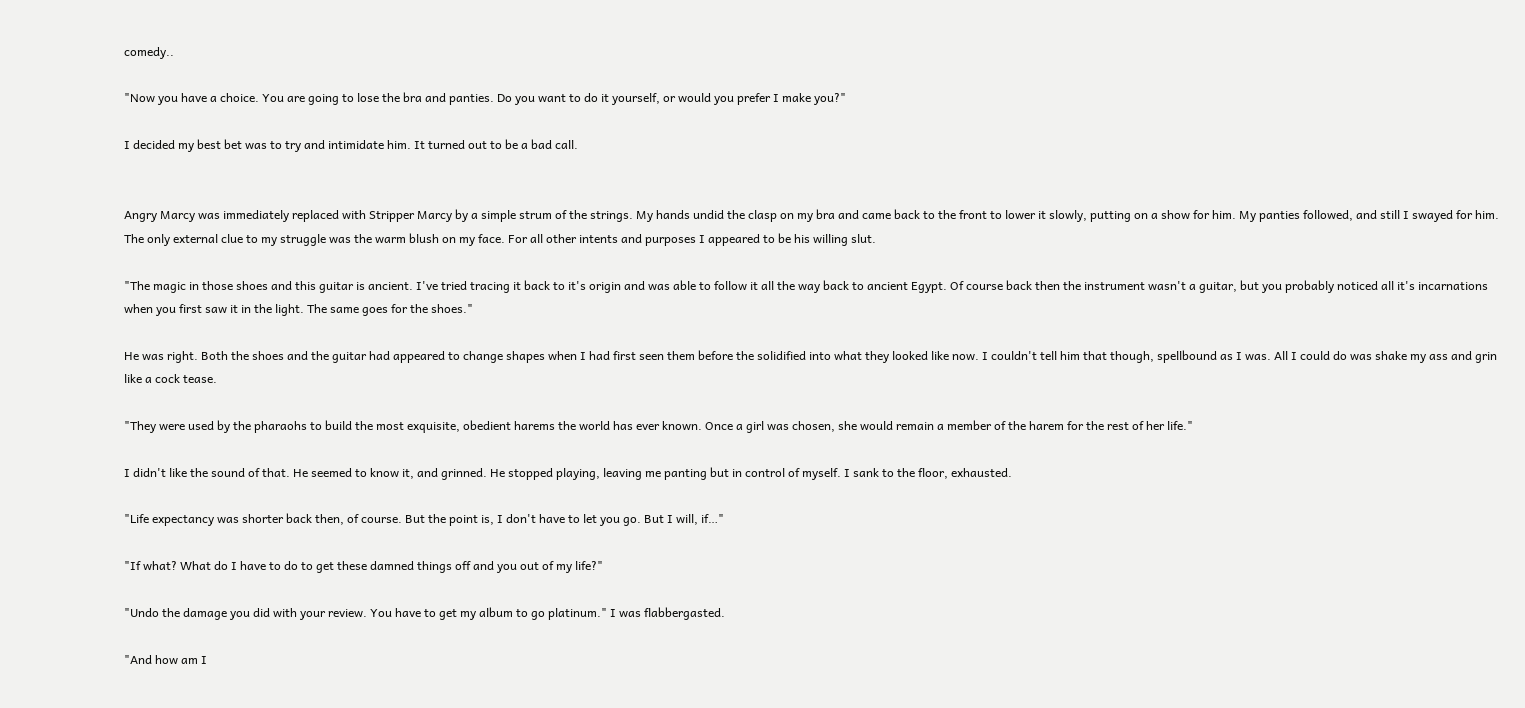comedy..

"Now you have a choice. You are going to lose the bra and panties. Do you want to do it yourself, or would you prefer I make you?"

I decided my best bet was to try and intimidate him. It turned out to be a bad call.


Angry Marcy was immediately replaced with Stripper Marcy by a simple strum of the strings. My hands undid the clasp on my bra and came back to the front to lower it slowly, putting on a show for him. My panties followed, and still I swayed for him. The only external clue to my struggle was the warm blush on my face. For all other intents and purposes I appeared to be his willing slut.

"The magic in those shoes and this guitar is ancient. I've tried tracing it back to it's origin and was able to follow it all the way back to ancient Egypt. Of course back then the instrument wasn't a guitar, but you probably noticed all it's incarnations when you first saw it in the light. The same goes for the shoes."

He was right. Both the shoes and the guitar had appeared to change shapes when I had first seen them before the solidified into what they looked like now. I couldn't tell him that though, spellbound as I was. All I could do was shake my ass and grin like a cock tease.

"They were used by the pharaohs to build the most exquisite, obedient harems the world has ever known. Once a girl was chosen, she would remain a member of the harem for the rest of her life."

I didn't like the sound of that. He seemed to know it, and grinned. He stopped playing, leaving me panting but in control of myself. I sank to the floor, exhausted.

"Life expectancy was shorter back then, of course. But the point is, I don't have to let you go. But I will, if…"

"If what? What do I have to do to get these damned things off and you out of my life?"

"Undo the damage you did with your review. You have to get my album to go platinum." I was flabbergasted.

"And how am I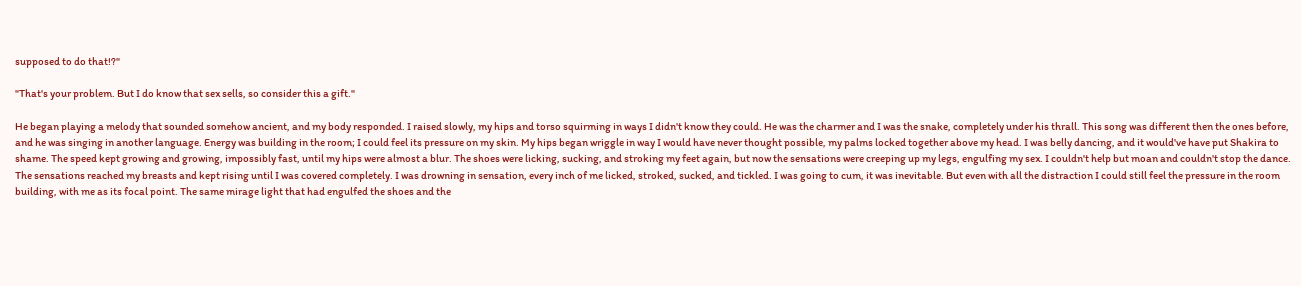supposed to do that!?"

"That's your problem. But I do know that sex sells, so consider this a gift."

He began playing a melody that sounded somehow ancient, and my body responded. I raised slowly, my hips and torso squirming in ways I didn't know they could. He was the charmer and I was the snake, completely under his thrall. This song was different then the ones before, and he was singing in another language. Energy was building in the room; I could feel its pressure on my skin. My hips began wriggle in way I would have never thought possible, my palms locked together above my head. I was belly dancing, and it would've have put Shakira to shame. The speed kept growing and growing, impossibly fast, until my hips were almost a blur. The shoes were licking, sucking, and stroking my feet again, but now the sensations were creeping up my legs, engulfing my sex. I couldn't help but moan and couldn't stop the dance. The sensations reached my breasts and kept rising until I was covered completely. I was drowning in sensation, every inch of me licked, stroked, sucked, and tickled. I was going to cum, it was inevitable. But even with all the distraction I could still feel the pressure in the room building, with me as its focal point. The same mirage light that had engulfed the shoes and the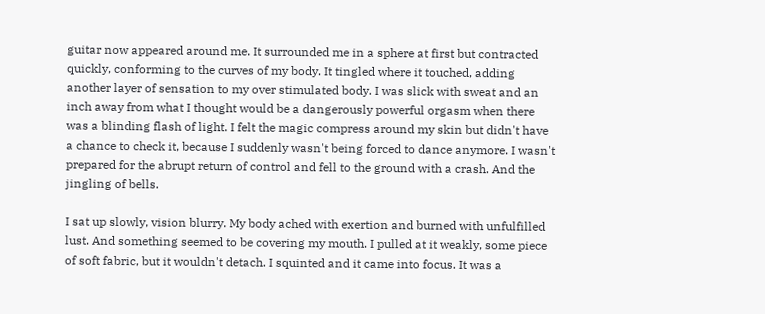guitar now appeared around me. It surrounded me in a sphere at first but contracted quickly, conforming to the curves of my body. It tingled where it touched, adding another layer of sensation to my over stimulated body. I was slick with sweat and an inch away from what I thought would be a dangerously powerful orgasm when there was a blinding flash of light. I felt the magic compress around my skin but didn't have a chance to check it, because I suddenly wasn't being forced to dance anymore. I wasn't prepared for the abrupt return of control and fell to the ground with a crash. And the jingling of bells.

I sat up slowly, vision blurry. My body ached with exertion and burned with unfulfilled lust. And something seemed to be covering my mouth. I pulled at it weakly, some piece of soft fabric, but it wouldn't detach. I squinted and it came into focus. It was a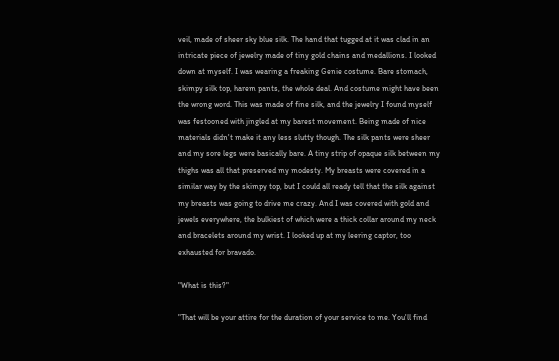veil, made of sheer sky blue silk. The hand that tugged at it was clad in an intricate piece of jewelry made of tiny gold chains and medallions. I looked down at myself. I was wearing a freaking Genie costume. Bare stomach, skimpy silk top, harem pants, the whole deal. And costume might have been the wrong word. This was made of fine silk, and the jewelry I found myself was festooned with jingled at my barest movement. Being made of nice materials didn't make it any less slutty though. The silk pants were sheer and my sore legs were basically bare. A tiny strip of opaque silk between my thighs was all that preserved my modesty. My breasts were covered in a similar way by the skimpy top, but I could all ready tell that the silk against my breasts was going to drive me crazy. And I was covered with gold and jewels everywhere, the bulkiest of which were a thick collar around my neck and bracelets around my wrist. I looked up at my leering captor, too exhausted for bravado.

"What is this?"

"That will be your attire for the duration of your service to me. You'll find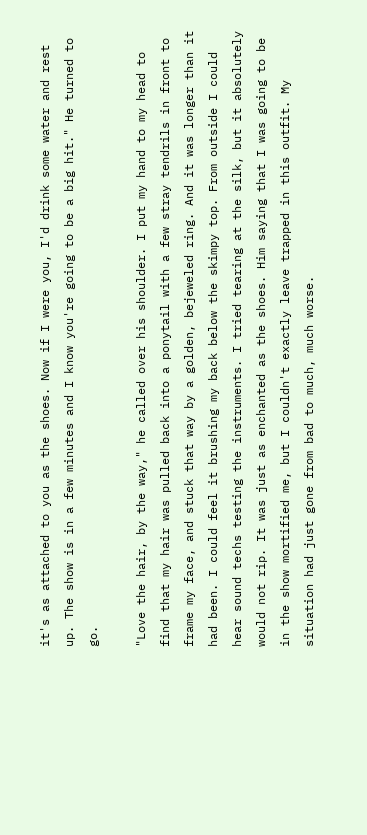it's as attached to you as the shoes. Now if I were you, I'd drink some water and rest up. The show is in a few minutes and I know you're going to be a big hit." He turned to go.

"Love the hair, by the way," he called over his shoulder. I put my hand to my head to find that my hair was pulled back into a ponytail with a few stray tendrils in front to frame my face, and stuck that way by a golden, bejeweled ring. And it was longer than it had been. I could feel it brushing my back below the skimpy top. From outside I could hear sound techs testing the instruments. I tried tearing at the silk, but it absolutely would not rip. It was just as enchanted as the shoes. Him saying that I was going to be in the show mortified me, but I couldn't exactly leave trapped in this outfit. My situation had just gone from bad to much, much worse.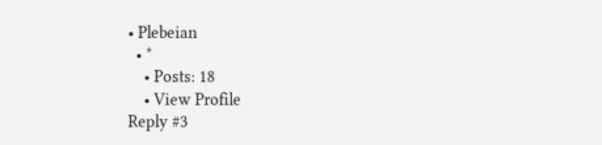• Plebeian
  • *
    • Posts: 18
    • View Profile
Reply #3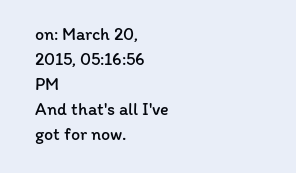on: March 20, 2015, 05:16:56 PM
And that's all I've got for now.